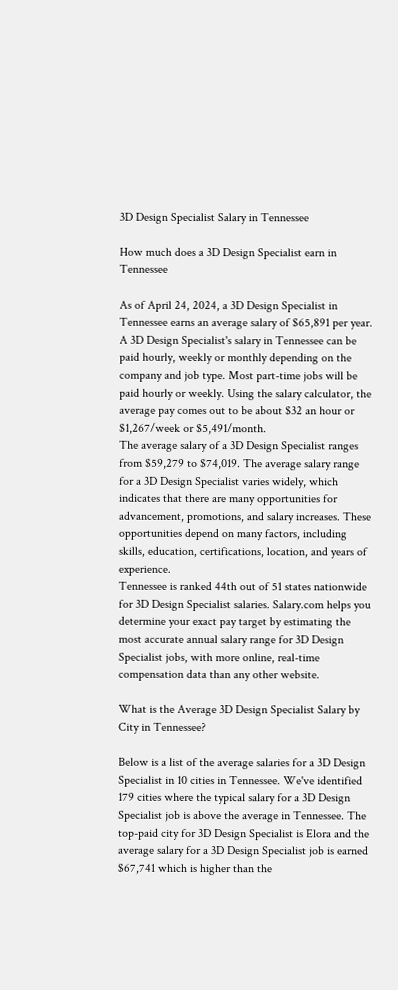3D Design Specialist Salary in Tennessee

How much does a 3D Design Specialist earn in Tennessee

As of April 24, 2024, a 3D Design Specialist in Tennessee earns an average salary of $65,891 per year.
A 3D Design Specialist's salary in Tennessee can be paid hourly, weekly or monthly depending on the company and job type. Most part-time jobs will be paid hourly or weekly. Using the salary calculator, the average pay comes out to be about $32 an hour or $1,267/week or $5,491/month.
The average salary of a 3D Design Specialist ranges from $59,279 to $74,019. The average salary range for a 3D Design Specialist varies widely, which indicates that there are many opportunities for advancement, promotions, and salary increases. These opportunities depend on many factors, including skills, education, certifications, location, and years of experience.
Tennessee is ranked 44th out of 51 states nationwide for 3D Design Specialist salaries. Salary.com helps you determine your exact pay target by estimating the most accurate annual salary range for 3D Design Specialist jobs, with more online, real-time compensation data than any other website.

What is the Average 3D Design Specialist Salary by City in Tennessee?

Below is a list of the average salaries for a 3D Design Specialist in 10 cities in Tennessee. We've identified 179 cities where the typical salary for a 3D Design Specialist job is above the average in Tennessee. The top-paid city for 3D Design Specialist is Elora and the average salary for a 3D Design Specialist job is earned $67,741 which is higher than the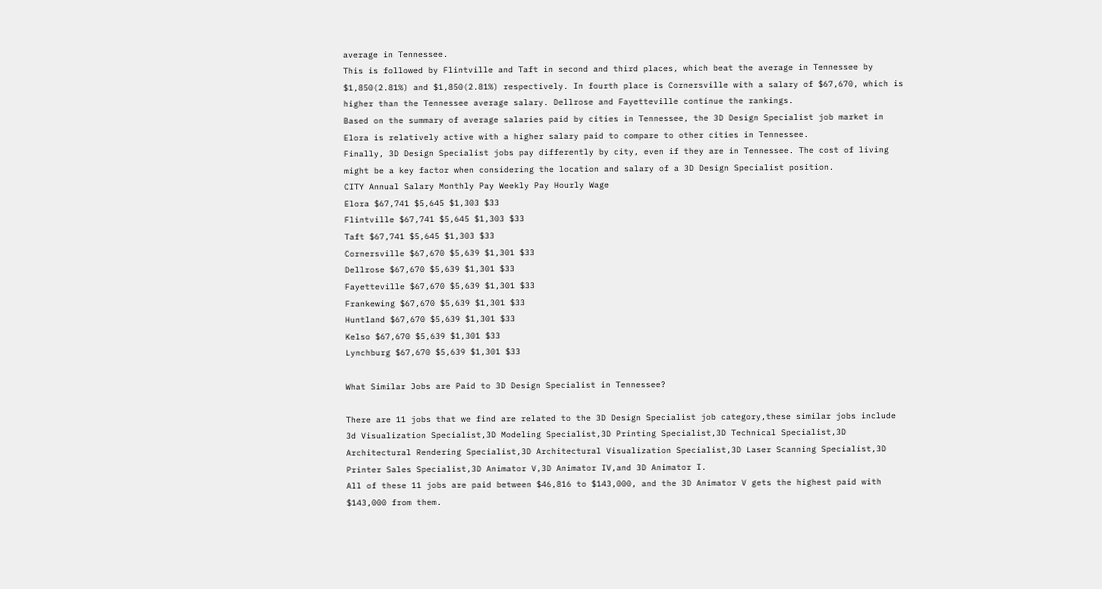average in Tennessee.
This is followed by Flintville and Taft in second and third places, which beat the average in Tennessee by $1,850(2.81%) and $1,850(2.81%) respectively. In fourth place is Cornersville with a salary of $67,670, which is higher than the Tennessee average salary. Dellrose and Fayetteville continue the rankings.
Based on the summary of average salaries paid by cities in Tennessee, the 3D Design Specialist job market in Elora is relatively active with a higher salary paid to compare to other cities in Tennessee.
Finally, 3D Design Specialist jobs pay differently by city, even if they are in Tennessee. The cost of living might be a key factor when considering the location and salary of a 3D Design Specialist position.
CITY Annual Salary Monthly Pay Weekly Pay Hourly Wage
Elora $67,741 $5,645 $1,303 $33
Flintville $67,741 $5,645 $1,303 $33
Taft $67,741 $5,645 $1,303 $33
Cornersville $67,670 $5,639 $1,301 $33
Dellrose $67,670 $5,639 $1,301 $33
Fayetteville $67,670 $5,639 $1,301 $33
Frankewing $67,670 $5,639 $1,301 $33
Huntland $67,670 $5,639 $1,301 $33
Kelso $67,670 $5,639 $1,301 $33
Lynchburg $67,670 $5,639 $1,301 $33

What Similar Jobs are Paid to 3D Design Specialist in Tennessee?

There are 11 jobs that we find are related to the 3D Design Specialist job category,these similar jobs include 3d Visualization Specialist,3D Modeling Specialist,3D Printing Specialist,3D Technical Specialist,3D Architectural Rendering Specialist,3D Architectural Visualization Specialist,3D Laser Scanning Specialist,3D Printer Sales Specialist,3D Animator V,3D Animator IV,and 3D Animator I.
All of these 11 jobs are paid between $46,816 to $143,000, and the 3D Animator V gets the highest paid with $143,000 from them.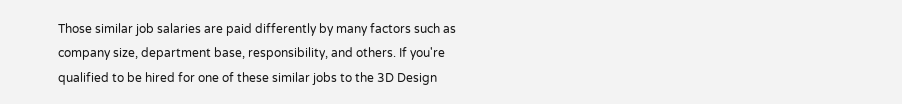Those similar job salaries are paid differently by many factors such as company size, department base, responsibility, and others. If you're qualified to be hired for one of these similar jobs to the 3D Design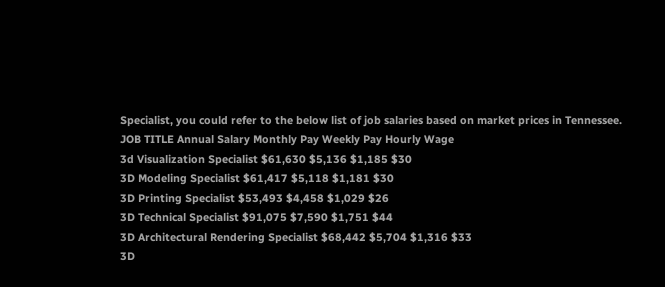Specialist, you could refer to the below list of job salaries based on market prices in Tennessee.
JOB TITLE Annual Salary Monthly Pay Weekly Pay Hourly Wage
3d Visualization Specialist $61,630 $5,136 $1,185 $30
3D Modeling Specialist $61,417 $5,118 $1,181 $30
3D Printing Specialist $53,493 $4,458 $1,029 $26
3D Technical Specialist $91,075 $7,590 $1,751 $44
3D Architectural Rendering Specialist $68,442 $5,704 $1,316 $33
3D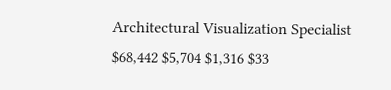Architectural Visualization Specialist $68,442 $5,704 $1,316 $33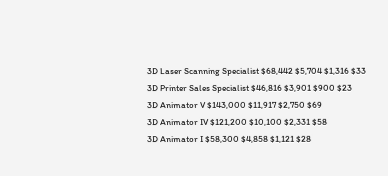3D Laser Scanning Specialist $68,442 $5,704 $1,316 $33
3D Printer Sales Specialist $46,816 $3,901 $900 $23
3D Animator V $143,000 $11,917 $2,750 $69
3D Animator IV $121,200 $10,100 $2,331 $58
3D Animator I $58,300 $4,858 $1,121 $28